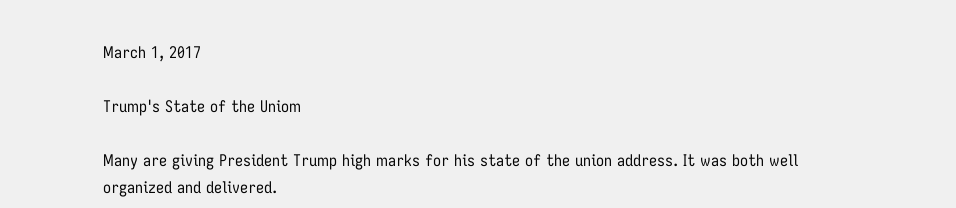March 1, 2017

Trump's State of the Uniom

Many are giving President Trump high marks for his state of the union address. It was both well organized and delivered.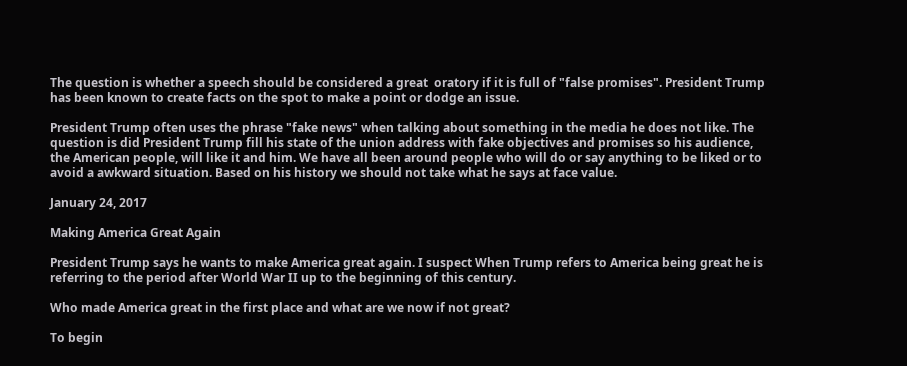The question is whether a speech should be considered a great  oratory if it is full of "false promises". President Trump has been known to create facts on the spot to make a point or dodge an issue.

President Trump often uses the phrase "fake news" when talking about something in the media he does not like. The question is did President Trump fill his state of the union address with fake objectives and promises so his audience, the American people, will like it and him. We have all been around people who will do or say anything to be liked or to avoid a awkward situation. Based on his history we should not take what he says at face value.

January 24, 2017

Making America Great Again

President Trump says he wants to make America great again. I suspect When Trump refers to America being great he is referring to the period after World War II up to the beginning of this century.

Who made America great in the first place and what are we now if not great?

To begin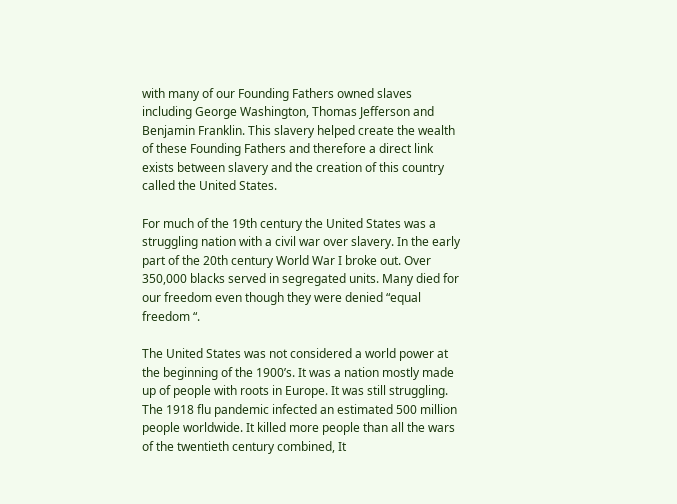with many of our Founding Fathers owned slaves including George Washington, Thomas Jefferson and Benjamin Franklin. This slavery helped create the wealth of these Founding Fathers and therefore a direct link exists between slavery and the creation of this country called the United States.

For much of the 19th century the United States was a struggling nation with a civil war over slavery. In the early part of the 20th century World War I broke out. Over 350,000 blacks served in segregated units. Many died for our freedom even though they were denied “equal freedom “.

The United States was not considered a world power at the beginning of the 1900’s. It was a nation mostly made up of people with roots in Europe. It was still struggling. The 1918 flu pandemic infected an estimated 500 million people worldwide. It killed more people than all the wars of the twentieth century combined, It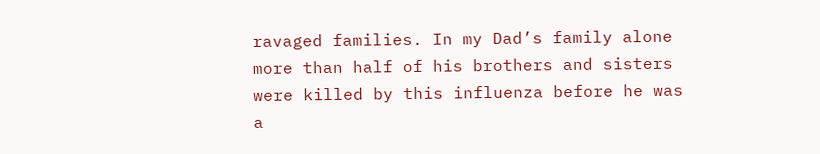ravaged families. In my Dad’s family alone more than half of his brothers and sisters were killed by this influenza before he was a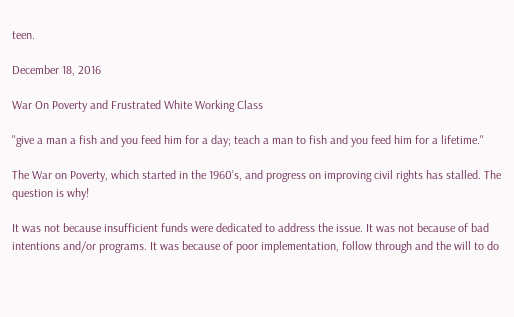teen.

December 18, 2016

War On Poverty and Frustrated White Working Class

"give a man a fish and you feed him for a day; teach a man to fish and you feed him for a lifetime."

The War on Poverty, which started in the 1960’s, and progress on improving civil rights has stalled. The question is why!

It was not because insufficient funds were dedicated to address the issue. It was not because of bad intentions and/or programs. It was because of poor implementation, follow through and the will to do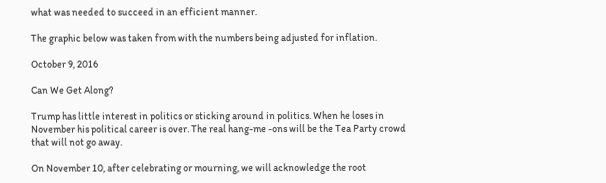what was needed to succeed in an efficient manner.

The graphic below was taken from with the numbers being adjusted for inflation.

October 9, 2016

Can We Get Along?

Trump has little interest in politics or sticking around in politics. When he loses in November his political career is over. The real hang-me -ons will be the Tea Party crowd that will not go away.

On November 10, after celebrating or mourning, we will acknowledge the root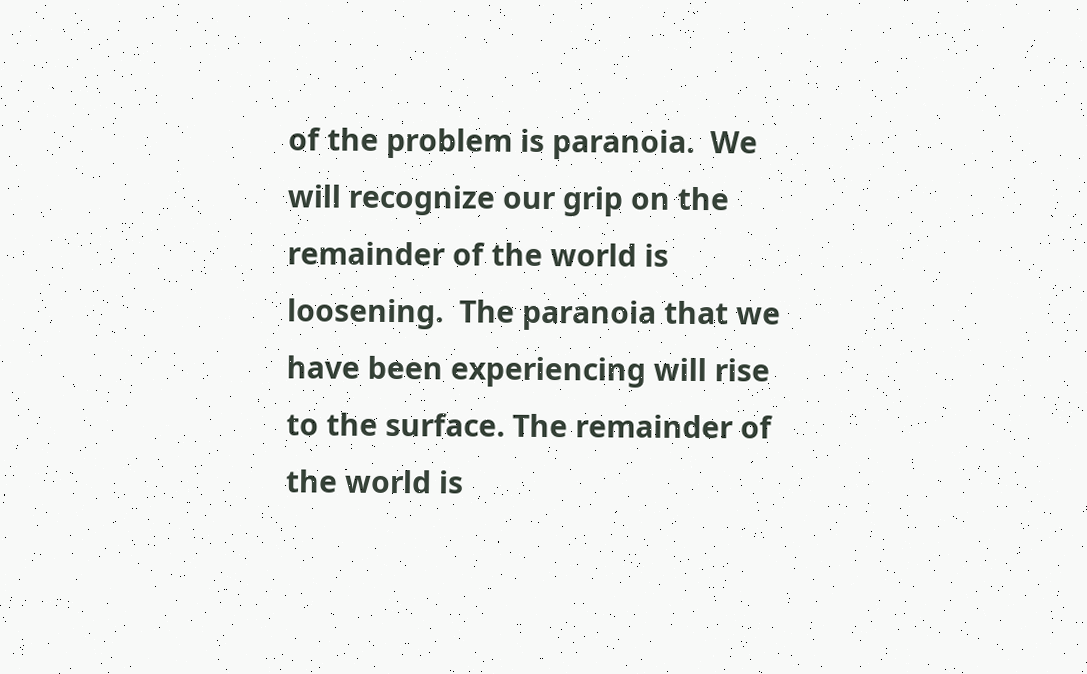of the problem is paranoia.  We will recognize our grip on the remainder of the world is loosening.  The paranoia that we have been experiencing will rise to the surface. The remainder of the world is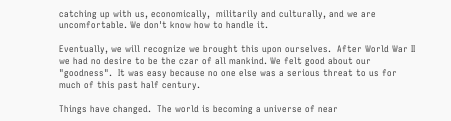catching up with us, economically,  militarily and culturally, and we are uncomfortable. We don't know how to handle it.

Eventually, we will recognize we brought this upon ourselves.  After World War II we had no desire to be the czar of all mankind. We felt good about our "goodness".  It was easy because no one else was a serious threat to us for much of this past half century.

Things have changed.  The world is becoming a universe of near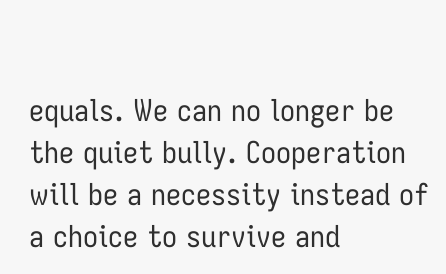equals. We can no longer be the quiet bully. Cooperation will be a necessity instead of a choice to survive and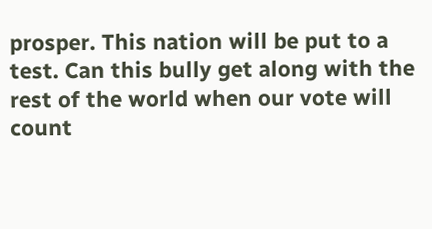prosper. This nation will be put to a test. Can this bully get along with the rest of the world when our vote will count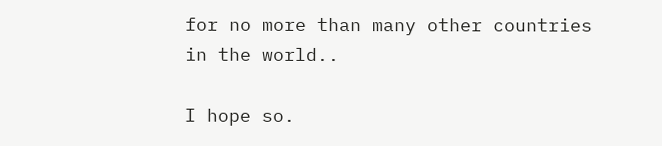for no more than many other countries in the world..

I hope so.